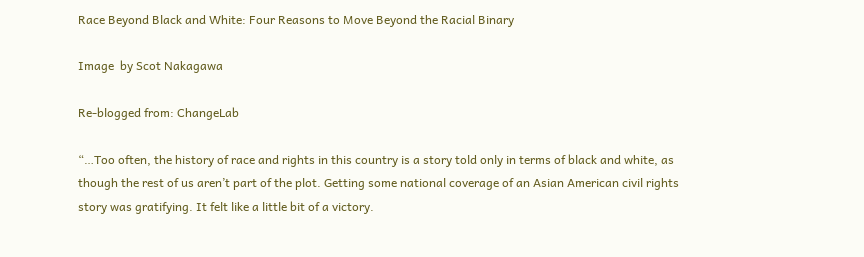Race Beyond Black and White: Four Reasons to Move Beyond the Racial Binary

Image  by Scot Nakagawa

Re-blogged from: ChangeLab

“…Too often, the history of race and rights in this country is a story told only in terms of black and white, as though the rest of us aren’t part of the plot. Getting some national coverage of an Asian American civil rights story was gratifying. It felt like a little bit of a victory.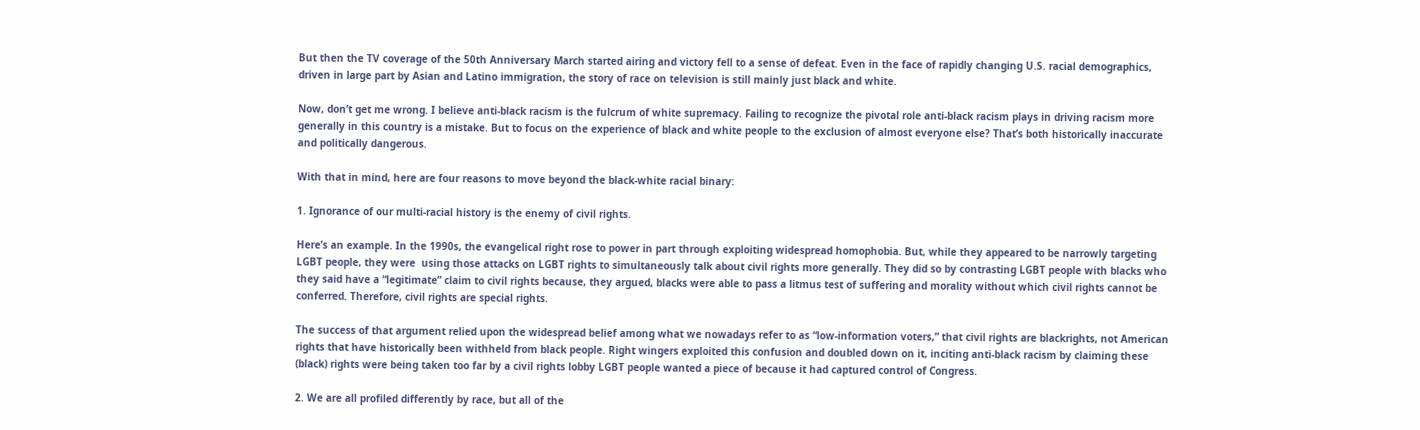But then the TV coverage of the 50th Anniversary March started airing and victory fell to a sense of defeat. Even in the face of rapidly changing U.S. racial demographics, driven in large part by Asian and Latino immigration, the story of race on television is still mainly just black and white.

Now, don’t get me wrong. I believe anti-black racism is the fulcrum of white supremacy. Failing to recognize the pivotal role anti-black racism plays in driving racism more generally in this country is a mistake. But to focus on the experience of black and white people to the exclusion of almost everyone else? That’s both historically inaccurate and politically dangerous.

With that in mind, here are four reasons to move beyond the black-white racial binary:

1. Ignorance of our multi-racial history is the enemy of civil rights.

Here’s an example. In the 1990s, the evangelical right rose to power in part through exploiting widespread homophobia. But, while they appeared to be narrowly targeting LGBT people, they were  using those attacks on LGBT rights to simultaneously talk about civil rights more generally. They did so by contrasting LGBT people with blacks who they said have a “legitimate” claim to civil rights because, they argued, blacks were able to pass a litmus test of suffering and morality without which civil rights cannot be conferred. Therefore, civil rights are special rights.

The success of that argument relied upon the widespread belief among what we nowadays refer to as “low-information voters,” that civil rights are blackrights, not American rights that have historically been withheld from black people. Right wingers exploited this confusion and doubled down on it, inciting anti-black racism by claiming these (black) rights were being taken too far by a civil rights lobby LGBT people wanted a piece of because it had captured control of Congress.

2. We are all profiled differently by race, but all of the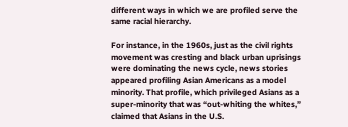different ways in which we are profiled serve the same racial hierarchy.

For instance, in the 1960s, just as the civil rights movement was cresting and black urban uprisings were dominating the news cycle, news stories appeared profiling Asian Americans as a model minority. That profile, which privileged Asians as a super-minority that was “out-whiting the whites,” claimed that Asians in the U.S.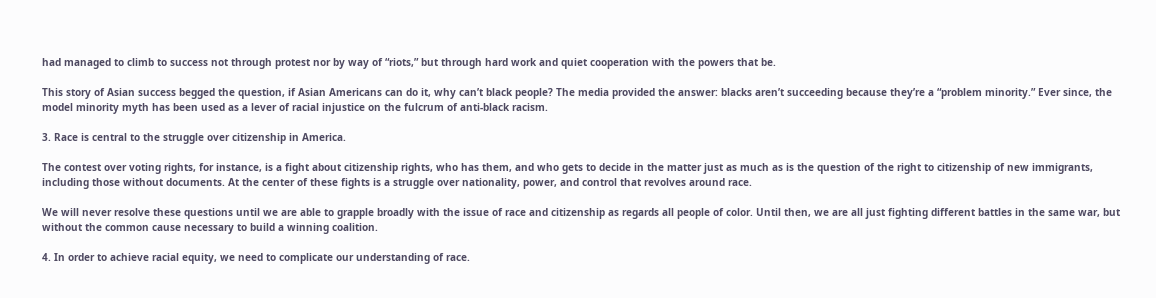had managed to climb to success not through protest nor by way of “riots,” but through hard work and quiet cooperation with the powers that be.

This story of Asian success begged the question, if Asian Americans can do it, why can’t black people? The media provided the answer: blacks aren’t succeeding because they’re a “problem minority.” Ever since, the model minority myth has been used as a lever of racial injustice on the fulcrum of anti-black racism.

3. Race is central to the struggle over citizenship in America.

The contest over voting rights, for instance, is a fight about citizenship rights, who has them, and who gets to decide in the matter just as much as is the question of the right to citizenship of new immigrants, including those without documents. At the center of these fights is a struggle over nationality, power, and control that revolves around race.

We will never resolve these questions until we are able to grapple broadly with the issue of race and citizenship as regards all people of color. Until then, we are all just fighting different battles in the same war, but without the common cause necessary to build a winning coalition.

4. In order to achieve racial equity, we need to complicate our understanding of race.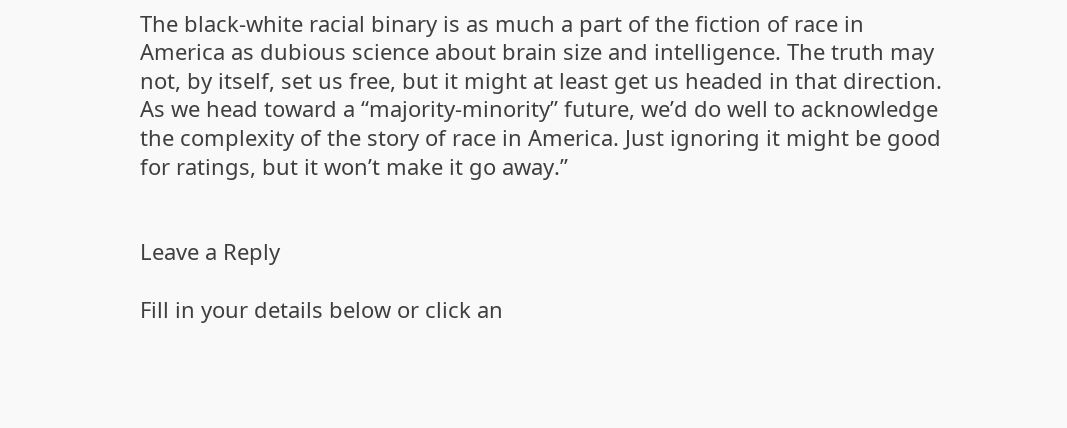The black-white racial binary is as much a part of the fiction of race in America as dubious science about brain size and intelligence. The truth may not, by itself, set us free, but it might at least get us headed in that direction. As we head toward a “majority-minority” future, we’d do well to acknowledge the complexity of the story of race in America. Just ignoring it might be good for ratings, but it won’t make it go away.”


Leave a Reply

Fill in your details below or click an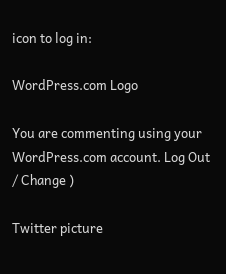icon to log in:

WordPress.com Logo

You are commenting using your WordPress.com account. Log Out / Change )

Twitter picture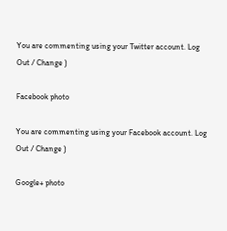You are commenting using your Twitter account. Log Out / Change )

Facebook photo

You are commenting using your Facebook account. Log Out / Change )

Google+ photo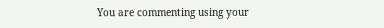You are commenting using your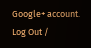Google+ account. Log Out /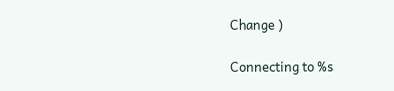Change )

Connecting to %s